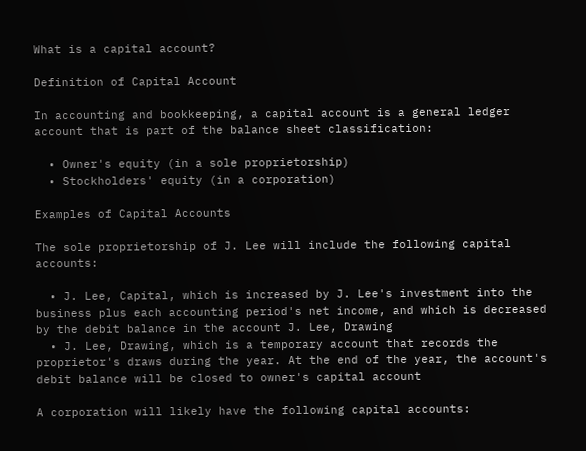What is a capital account?

Definition of Capital Account

In accounting and bookkeeping, a capital account is a general ledger account that is part of the balance sheet classification:

  • Owner's equity (in a sole proprietorship)
  • Stockholders' equity (in a corporation)

Examples of Capital Accounts

The sole proprietorship of J. Lee will include the following capital accounts:

  • J. Lee, Capital, which is increased by J. Lee's investment into the business plus each accounting period's net income, and which is decreased by the debit balance in the account J. Lee, Drawing
  • J. Lee, Drawing, which is a temporary account that records the proprietor's draws during the year. At the end of the year, the account's debit balance will be closed to owner's capital account

A corporation will likely have the following capital accounts: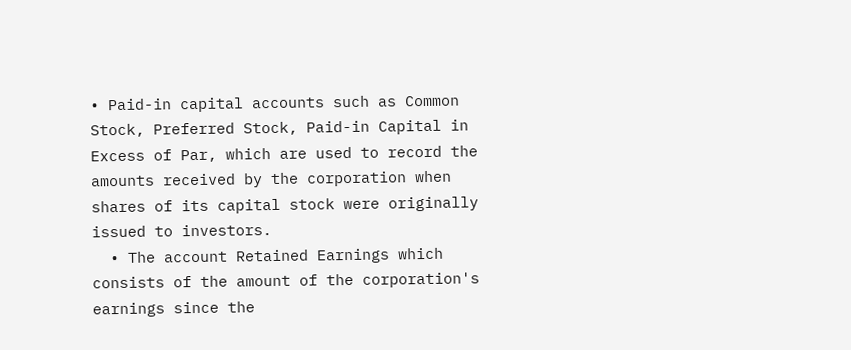• Paid-in capital accounts such as Common Stock, Preferred Stock, Paid-in Capital in Excess of Par, which are used to record the amounts received by the corporation when shares of its capital stock were originally issued to investors.
  • The account Retained Earnings which consists of the amount of the corporation's earnings since the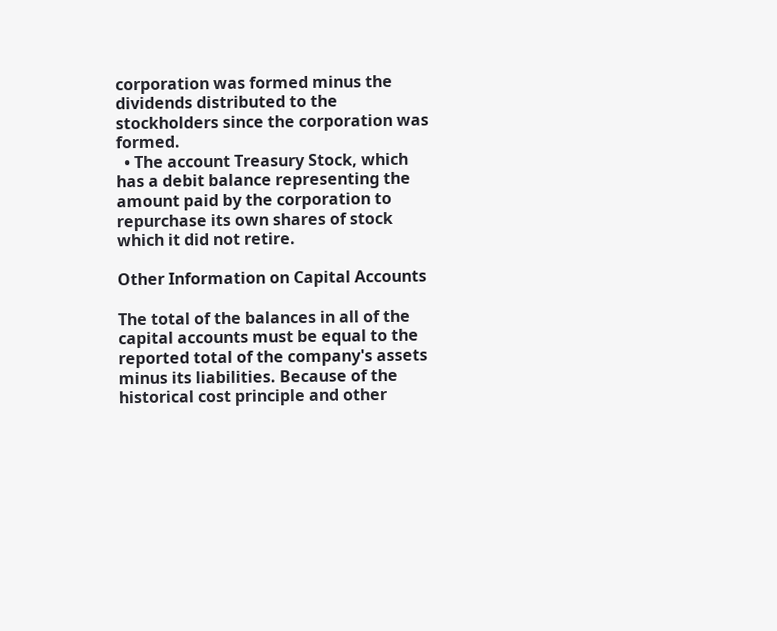corporation was formed minus the dividends distributed to the stockholders since the corporation was formed.
  • The account Treasury Stock, which has a debit balance representing the amount paid by the corporation to repurchase its own shares of stock which it did not retire.

Other Information on Capital Accounts

The total of the balances in all of the capital accounts must be equal to the reported total of the company's assets minus its liabilities. Because of the historical cost principle and other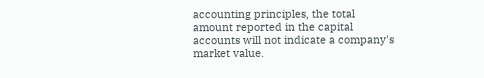accounting principles, the total amount reported in the capital accounts will not indicate a company's market value.